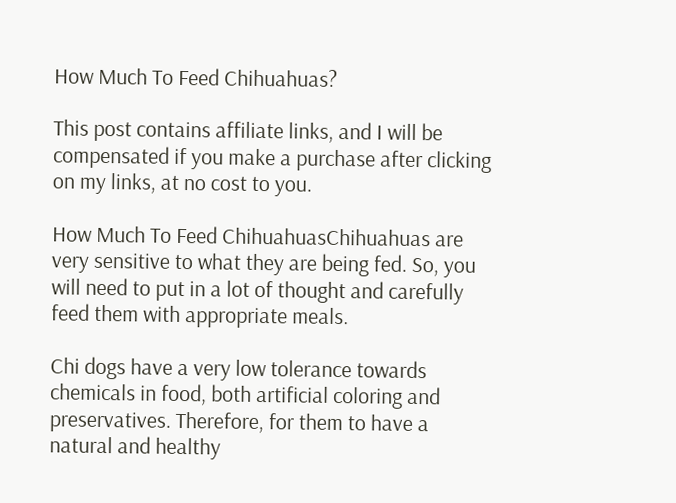How Much To Feed Chihuahuas?

This post contains affiliate links, and I will be compensated if you make a purchase after clicking on my links, at no cost to you.

How Much To Feed ChihuahuasChihuahuas are very sensitive to what they are being fed. So, you will need to put in a lot of thought and carefully feed them with appropriate meals.

Chi dogs have a very low tolerance towards chemicals in food, both artificial coloring and preservatives. Therefore, for them to have a natural and healthy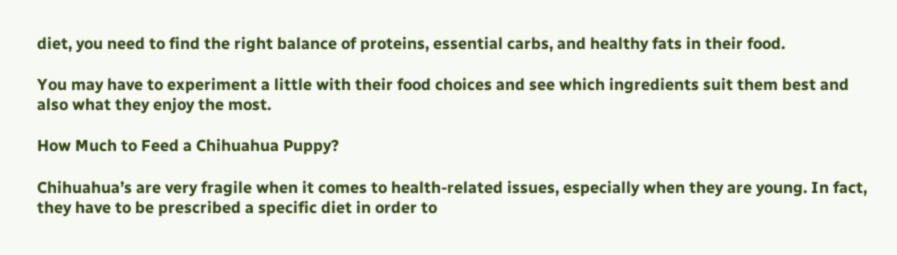diet, you need to find the right balance of proteins, essential carbs, and healthy fats in their food.

You may have to experiment a little with their food choices and see which ingredients suit them best and also what they enjoy the most.

How Much to Feed a Chihuahua Puppy?

Chihuahua’s are very fragile when it comes to health-related issues, especially when they are young. In fact, they have to be prescribed a specific diet in order to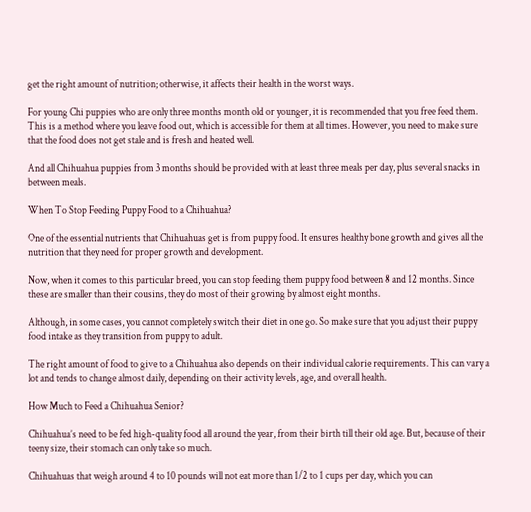get the right amount of nutrition; otherwise, it affects their health in the worst ways.

For young Chi puppies who are only three months month old or younger, it is recommended that you free feed them. This is a method where you leave food out, which is accessible for them at all times. However, you need to make sure that the food does not get stale and is fresh and heated well.

And all Chihuahua puppies from 3 months should be provided with at least three meals per day, plus several snacks in between meals.

When To Stop Feeding Puppy Food to a Chihuahua?

One of the essential nutrients that Chihuahuas get is from puppy food. It ensures healthy bone growth and gives all the nutrition that they need for proper growth and development.

Now, when it comes to this particular breed, you can stop feeding them puppy food between 8 and 12 months. Since these are smaller than their cousins, they do most of their growing by almost eight months.

Although, in some cases, you cannot completely switch their diet in one go. So make sure that you adjust their puppy food intake as they transition from puppy to adult.

The right amount of food to give to a Chihuahua also depends on their individual calorie requirements. This can vary a lot and tends to change almost daily, depending on their activity levels, age, and overall health.

How Much to Feed a Chihuahua Senior?

Chihuahua’s need to be fed high-quality food all around the year, from their birth till their old age. But, because of their teeny size, their stomach can only take so much.

Chihuahuas that weigh around 4 to 10 pounds will not eat more than 1/2 to 1 cups per day, which you can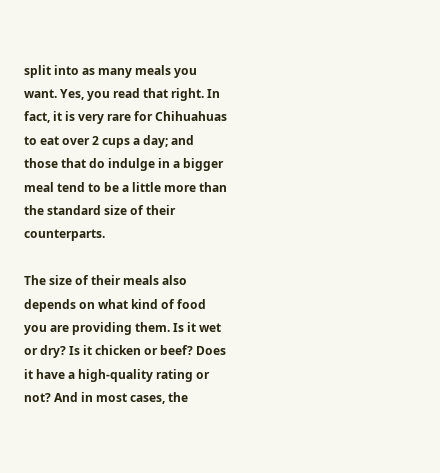split into as many meals you want. Yes, you read that right. In fact, it is very rare for Chihuahuas to eat over 2 cups a day; and those that do indulge in a bigger meal tend to be a little more than the standard size of their counterparts.

The size of their meals also depends on what kind of food you are providing them. Is it wet or dry? Is it chicken or beef? Does it have a high-quality rating or not? And in most cases, the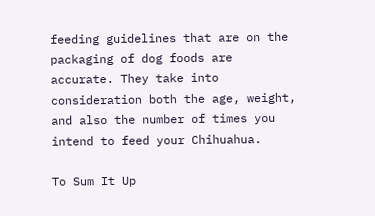feeding guidelines that are on the packaging of dog foods are accurate. They take into consideration both the age, weight, and also the number of times you intend to feed your Chihuahua.

To Sum It Up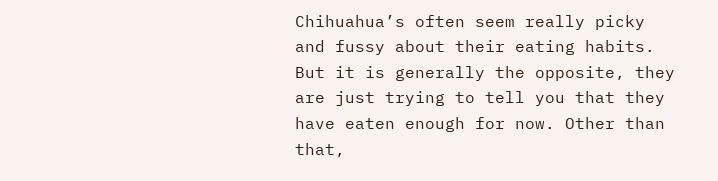Chihuahua’s often seem really picky and fussy about their eating habits. But it is generally the opposite, they are just trying to tell you that they have eaten enough for now. Other than that,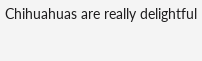Chihuahuas are really delightful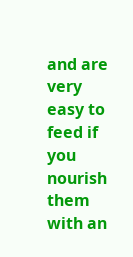and are very easy to feed if you nourish them with an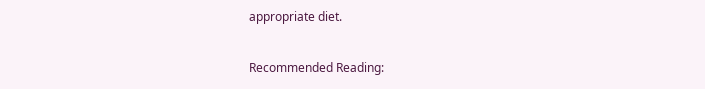appropriate diet.

Recommended Reading: